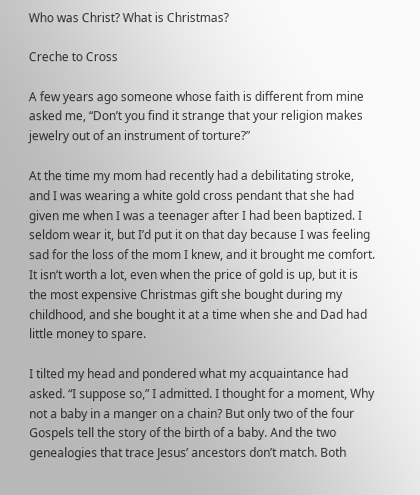Who was Christ? What is Christmas?

Creche to Cross

A few years ago someone whose faith is different from mine asked me, “Don’t you find it strange that your religion makes jewelry out of an instrument of torture?”

At the time my mom had recently had a debilitating stroke, and I was wearing a white gold cross pendant that she had given me when I was a teenager after I had been baptized. I seldom wear it, but I’d put it on that day because I was feeling sad for the loss of the mom I knew, and it brought me comfort. It isn’t worth a lot, even when the price of gold is up, but it is the most expensive Christmas gift she bought during my childhood, and she bought it at a time when she and Dad had little money to spare.

I tilted my head and pondered what my acquaintance had asked. “I suppose so,” I admitted. I thought for a moment, Why not a baby in a manger on a chain? But only two of the four Gospels tell the story of the birth of a baby. And the two genealogies that trace Jesus’ ancestors don’t match. Both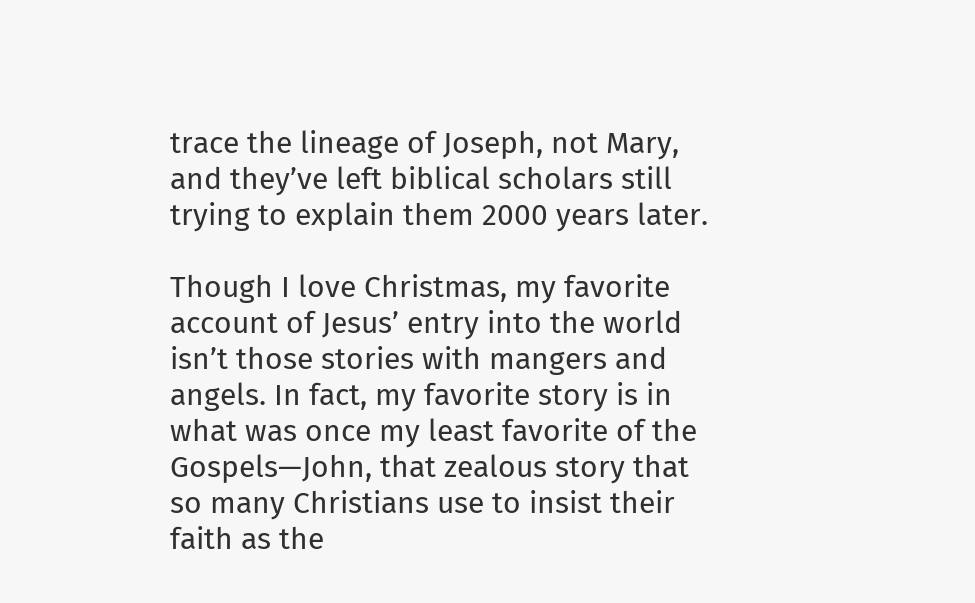trace the lineage of Joseph, not Mary, and they’ve left biblical scholars still trying to explain them 2000 years later.

Though I love Christmas, my favorite account of Jesus’ entry into the world isn’t those stories with mangers and angels. In fact, my favorite story is in what was once my least favorite of the Gospels—John, that zealous story that so many Christians use to insist their faith as the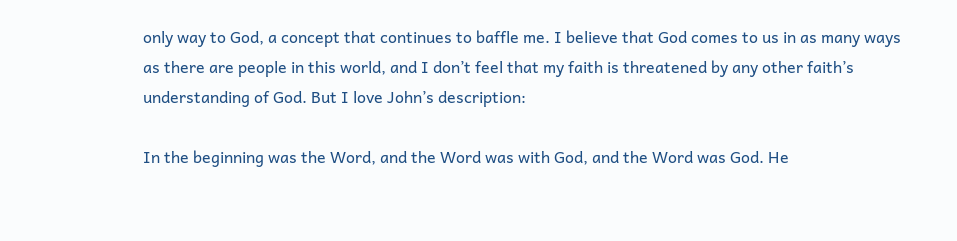only way to God, a concept that continues to baffle me. I believe that God comes to us in as many ways as there are people in this world, and I don’t feel that my faith is threatened by any other faith’s understanding of God. But I love John’s description:

In the beginning was the Word, and the Word was with God, and the Word was God. He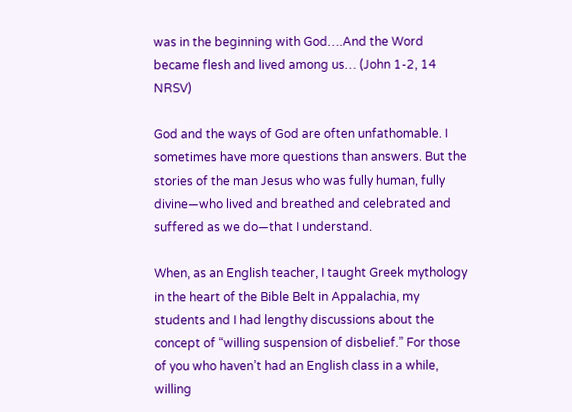was in the beginning with God….And the Word became flesh and lived among us… (John 1-2, 14 NRSV)

God and the ways of God are often unfathomable. I sometimes have more questions than answers. But the stories of the man Jesus who was fully human, fully divine—who lived and breathed and celebrated and suffered as we do—that I understand.

When, as an English teacher, I taught Greek mythology in the heart of the Bible Belt in Appalachia, my students and I had lengthy discussions about the concept of “willing suspension of disbelief.” For those of you who haven’t had an English class in a while, willing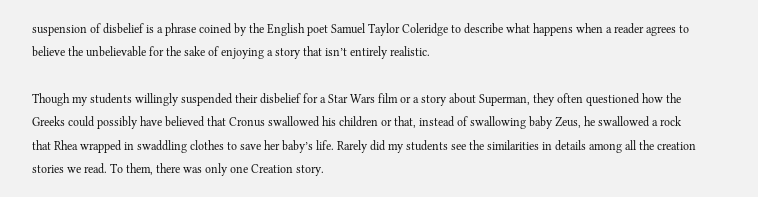suspension of disbelief is a phrase coined by the English poet Samuel Taylor Coleridge to describe what happens when a reader agrees to believe the unbelievable for the sake of enjoying a story that isn’t entirely realistic.

Though my students willingly suspended their disbelief for a Star Wars film or a story about Superman, they often questioned how the Greeks could possibly have believed that Cronus swallowed his children or that, instead of swallowing baby Zeus, he swallowed a rock that Rhea wrapped in swaddling clothes to save her baby’s life. Rarely did my students see the similarities in details among all the creation stories we read. To them, there was only one Creation story.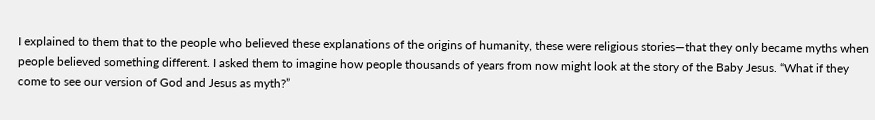I explained to them that to the people who believed these explanations of the origins of humanity, these were religious stories—that they only became myths when people believed something different. I asked them to imagine how people thousands of years from now might look at the story of the Baby Jesus. “What if they come to see our version of God and Jesus as myth?”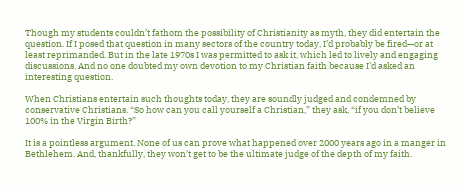Though my students couldn’t fathom the possibility of Christianity as myth, they did entertain the question. If I posed that question in many sectors of the country today, I’d probably be fired—or at least reprimanded. But in the late 1970s I was permitted to ask it, which led to lively and engaging discussions. And no one doubted my own devotion to my Christian faith because I’d asked an interesting question.

When Christians entertain such thoughts today, they are soundly judged and condemned by conservative Christians. “So how can you call yourself a Christian,” they ask, “if you don’t believe 100% in the Virgin Birth?”

It is a pointless argument. None of us can prove what happened over 2000 years ago in a manger in Bethlehem. And, thankfully, they won’t get to be the ultimate judge of the depth of my faith.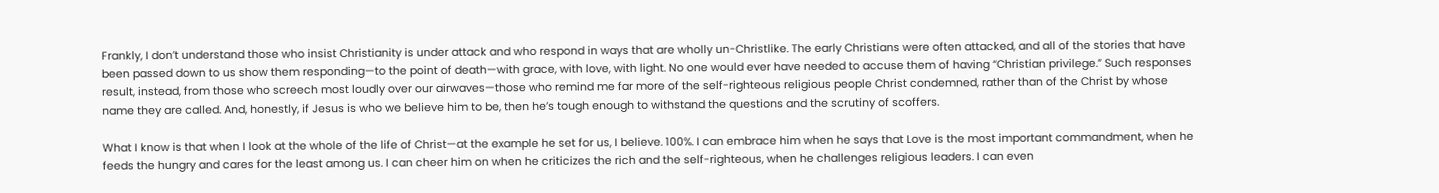Frankly, I don’t understand those who insist Christianity is under attack and who respond in ways that are wholly un-Christlike. The early Christians were often attacked, and all of the stories that have been passed down to us show them responding—to the point of death—with grace, with love, with light. No one would ever have needed to accuse them of having “Christian privilege.” Such responses result, instead, from those who screech most loudly over our airwaves—those who remind me far more of the self-righteous religious people Christ condemned, rather than of the Christ by whose name they are called. And, honestly, if Jesus is who we believe him to be, then he’s tough enough to withstand the questions and the scrutiny of scoffers.

What I know is that when I look at the whole of the life of Christ—at the example he set for us, I believe. 100%. I can embrace him when he says that Love is the most important commandment, when he feeds the hungry and cares for the least among us. I can cheer him on when he criticizes the rich and the self-righteous, when he challenges religious leaders. I can even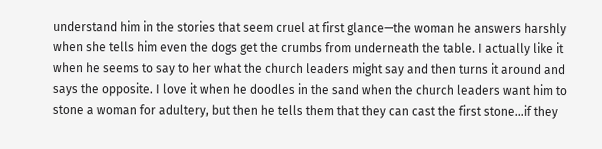understand him in the stories that seem cruel at first glance—the woman he answers harshly when she tells him even the dogs get the crumbs from underneath the table. I actually like it when he seems to say to her what the church leaders might say and then turns it around and says the opposite. I love it when he doodles in the sand when the church leaders want him to stone a woman for adultery, but then he tells them that they can cast the first stone…if they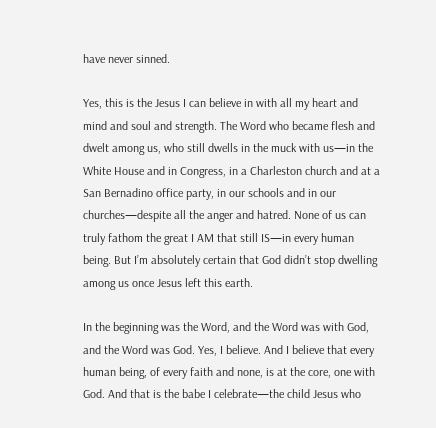have never sinned.

Yes, this is the Jesus I can believe in with all my heart and mind and soul and strength. The Word who became flesh and dwelt among us, who still dwells in the muck with us—in the White House and in Congress, in a Charleston church and at a San Bernadino office party, in our schools and in our churches—despite all the anger and hatred. None of us can truly fathom the great I AM that still IS—in every human being. But I’m absolutely certain that God didn’t stop dwelling among us once Jesus left this earth.

In the beginning was the Word, and the Word was with God, and the Word was God. Yes, I believe. And I believe that every human being, of every faith and none, is at the core, one with God. And that is the babe I celebrate—the child Jesus who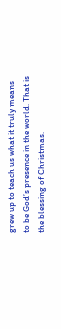grew up to teach us what it truly means to be God’s presence in the world. That is the blessing of Christmas.